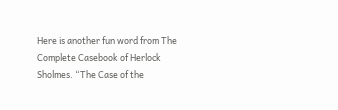Here is another fun word from The Complete Casebook of Herlock Sholmes. “The Case of the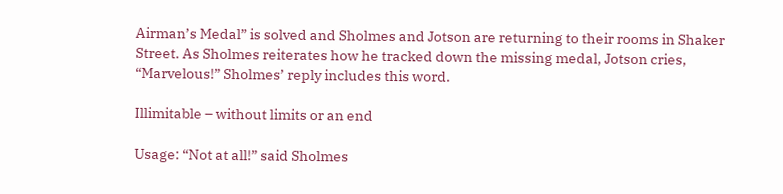Airman’s Medal” is solved and Sholmes and Jotson are returning to their rooms in Shaker Street. As Sholmes reiterates how he tracked down the missing medal, Jotson cries, “Marvelous!” Sholmes’ reply includes this word.

Illimitable – without limits or an end

Usage: “Not at all!” said Sholmes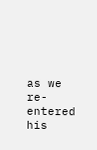as we re-entered his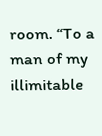room. “To a man of my illimitable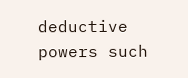deductive powers such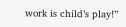work is child’s play!”